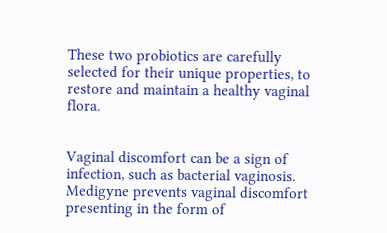These two probiotics are carefully selected for their unique properties, to restore and maintain a healthy vaginal flora.


Vaginal discomfort can be a sign of infection, such as bacterial vaginosis. Medigyne prevents vaginal discomfort presenting in the form of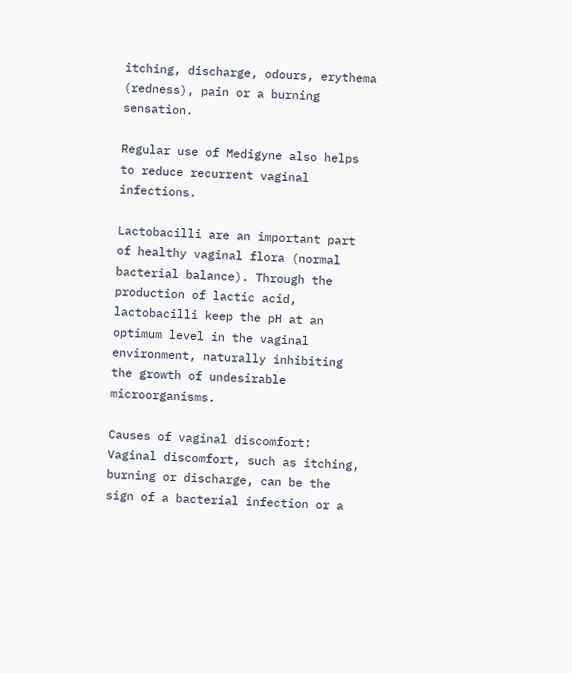itching, discharge, odours, erythema (redness), pain or a burning sensation.

Regular use of Medigyne also helps to reduce recurrent vaginal infections.

Lactobacilli are an important part of healthy vaginal flora (normal bacterial balance). Through the production of lactic acid, lactobacilli keep the pH at an optimum level in the vaginal environment, naturally inhibiting the growth of undesirable microorganisms.

Causes of vaginal discomfort: Vaginal discomfort, such as itching, burning or discharge, can be the sign of a bacterial infection or a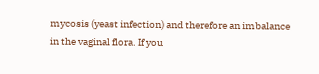mycosis (yeast infection) and therefore an imbalance in the vaginal flora. If you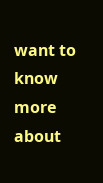want to know more about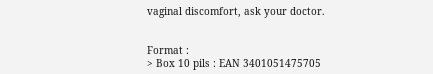vaginal discomfort, ask your doctor.


Format :
> Box 10 pils : EAN 3401051475705